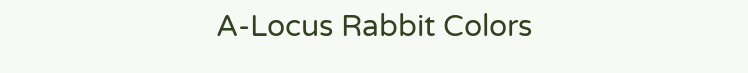A-Locus Rabbit Colors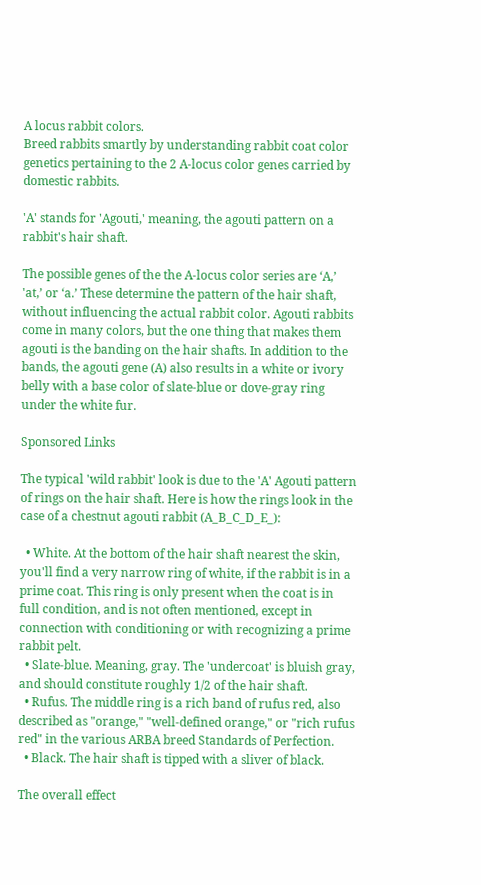A locus rabbit colors.
Breed rabbits smartly by understanding rabbit coat color genetics pertaining to the 2 A-locus color genes carried by domestic rabbits.

'A' stands for 'Agouti,' meaning, the agouti pattern on a rabbit's hair shaft.

The possible genes of the the A-locus color series are ‘A,’ 'at,’ or ‘a.’ These determine the pattern of the hair shaft, without influencing the actual rabbit color. Agouti rabbits come in many colors, but the one thing that makes them agouti is the banding on the hair shafts. In addition to the bands, the agouti gene (A) also results in a white or ivory belly with a base color of slate-blue or dove-gray ring under the white fur.

Sponsored Links

The typical 'wild rabbit' look is due to the 'A' Agouti pattern of rings on the hair shaft. Here is how the rings look in the case of a chestnut agouti rabbit (A_B_C_D_E_):

  • White. At the bottom of the hair shaft nearest the skin, you'll find a very narrow ring of white, if the rabbit is in a prime coat. This ring is only present when the coat is in full condition, and is not often mentioned, except in connection with conditioning or with recognizing a prime rabbit pelt.
  • Slate-blue. Meaning, gray. The 'undercoat' is bluish gray, and should constitute roughly 1/2 of the hair shaft.
  • Rufus. The middle ring is a rich band of rufus red, also described as "orange," "well-defined orange," or "rich rufus red" in the various ARBA breed Standards of Perfection.
  • Black. The hair shaft is tipped with a sliver of black.

The overall effect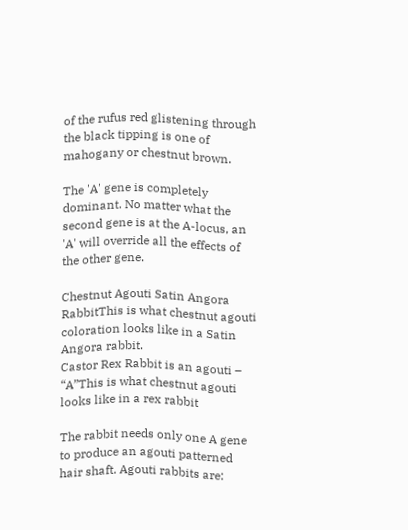of the rufus red glistening through the black tipping is one of mahogany or chestnut brown.

The 'A' gene is completely dominant. No matter what the second gene is at the A-locus, an 'A' will override all the effects of the other gene.

Chestnut Agouti Satin Angora RabbitThis is what chestnut agouti coloration looks like in a Satin Angora rabbit.
Castor Rex Rabbit is an agouti – “A”This is what chestnut agouti looks like in a rex rabbit

The rabbit needs only one A gene to produce an agouti patterned hair shaft. Agouti rabbits are: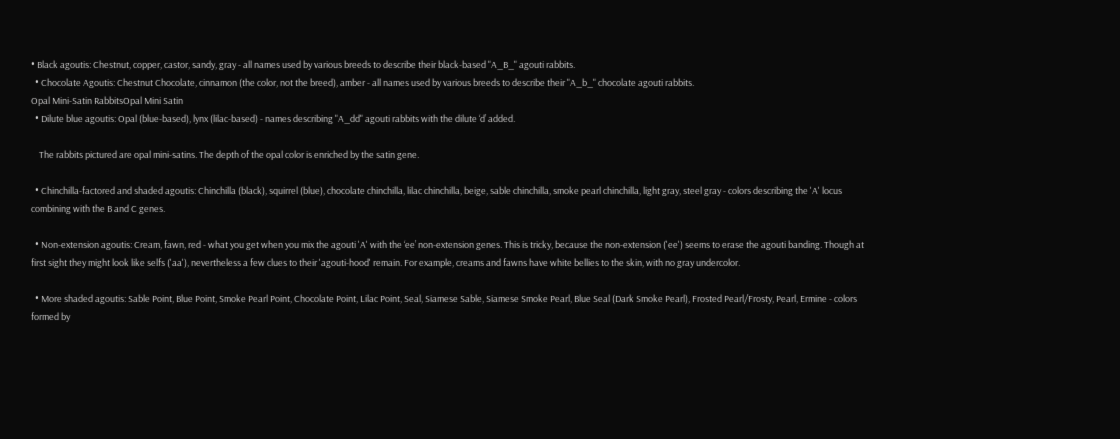• Black agoutis: Chestnut, copper, castor, sandy, gray - all names used by various breeds to describe their black-based "A_B_" agouti rabbits.
  • Chocolate Agoutis: Chestnut Chocolate, cinnamon (the color, not the breed), amber - all names used by various breeds to describe their "A_b_" chocolate agouti rabbits.
Opal Mini-Satin RabbitsOpal Mini Satin
  • Dilute blue agoutis: Opal (blue-based), lynx (lilac-based) - names describing "A_dd" agouti rabbits with the dilute ‘d’ added.

    The rabbits pictured are opal mini-satins. The depth of the opal color is enriched by the satin gene.

  • Chinchilla-factored and shaded agoutis: Chinchilla (black), squirrel (blue), chocolate chinchilla, lilac chinchilla, beige, sable chinchilla, smoke pearl chinchilla, light gray, steel gray - colors describing the 'A' locus combining with the B and C genes.

  • Non-extension agoutis: Cream, fawn, red - what you get when you mix the agouti 'A' with the ‘ee’ non-extension genes. This is tricky, because the non-extension ('ee') seems to erase the agouti banding. Though at first sight they might look like selfs ('aa'), nevertheless a few clues to their 'agouti-hood' remain. For example, creams and fawns have white bellies to the skin, with no gray undercolor.

  • More shaded agoutis: Sable Point, Blue Point, Smoke Pearl Point, Chocolate Point, Lilac Point, Seal, Siamese Sable, Siamese Smoke Pearl, Blue Seal (Dark Smoke Pearl), Frosted Pearl/Frosty, Pearl, Ermine - colors formed by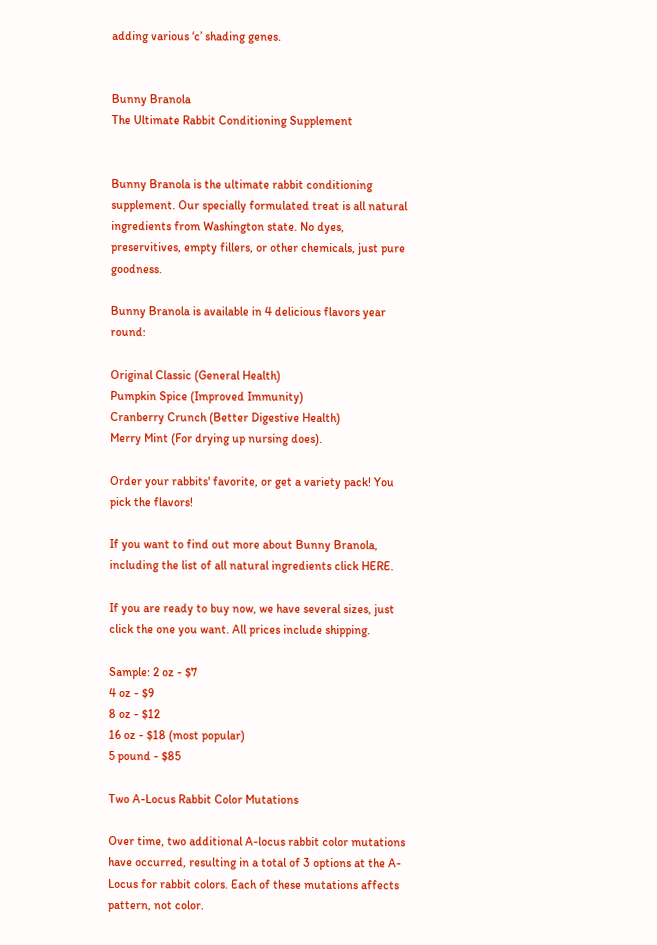adding various ‘c’ shading genes.


Bunny Branola
The Ultimate Rabbit Conditioning Supplement


Bunny Branola is the ultimate rabbit conditioning supplement. Our specially formulated treat is all natural ingredients from Washington state. No dyes, preservitives, empty fillers, or other chemicals, just pure goodness.

Bunny Branola is available in 4 delicious flavors year round:

Original Classic (General Health)
Pumpkin Spice (Improved Immunity)
Cranberry Crunch (Better Digestive Health)
Merry Mint (For drying up nursing does).

Order your rabbits' favorite, or get a variety pack! You pick the flavors!

If you want to find out more about Bunny Branola, including the list of all natural ingredients click HERE.

If you are ready to buy now, we have several sizes, just click the one you want. All prices include shipping.

Sample: 2 oz - $7
4 oz - $9
8 oz - $12
16 oz - $18 (most popular)
5 pound - $85

Two A-Locus Rabbit Color Mutations

Over time, two additional A-locus rabbit color mutations have occurred, resulting in a total of 3 options at the A-Locus for rabbit colors. Each of these mutations affects pattern, not color.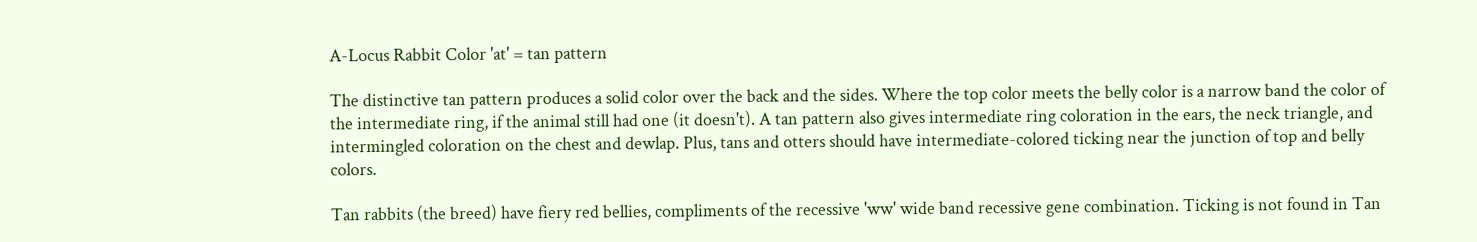A-Locus Rabbit Color 'at' = tan pattern

The distinctive tan pattern produces a solid color over the back and the sides. Where the top color meets the belly color is a narrow band the color of the intermediate ring, if the animal still had one (it doesn't). A tan pattern also gives intermediate ring coloration in the ears, the neck triangle, and intermingled coloration on the chest and dewlap. Plus, tans and otters should have intermediate-colored ticking near the junction of top and belly colors.

Tan rabbits (the breed) have fiery red bellies, compliments of the recessive 'ww' wide band recessive gene combination. Ticking is not found in Tan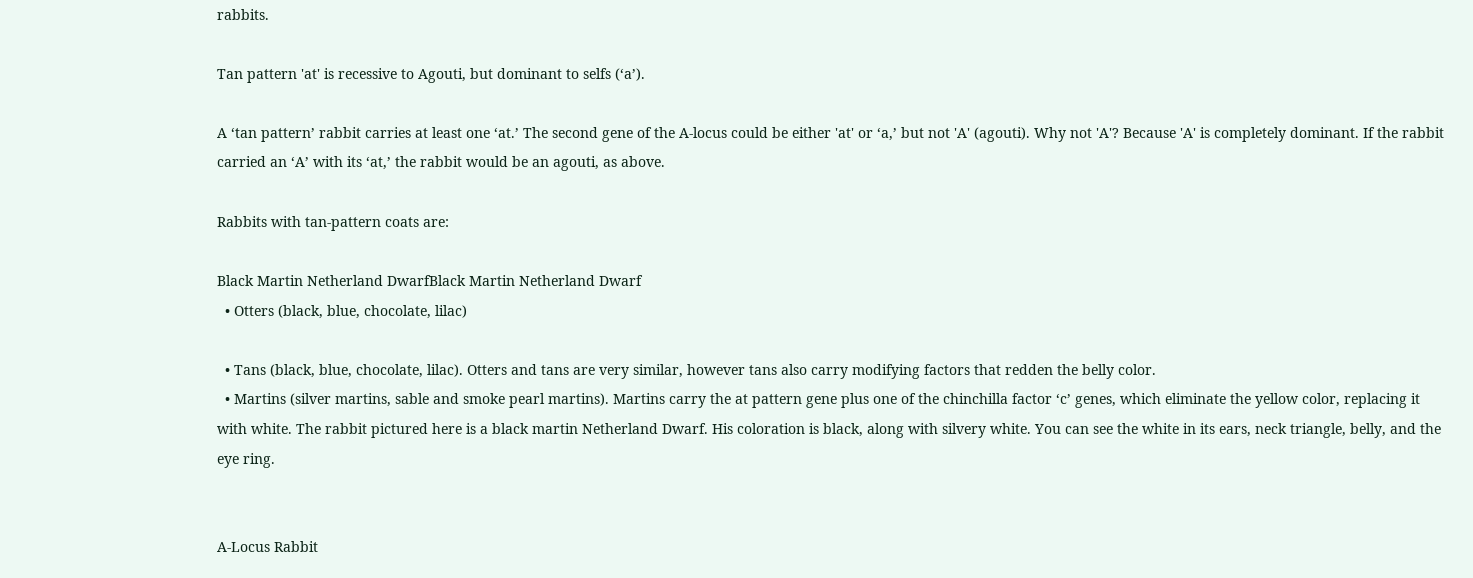rabbits.

Tan pattern 'at' is recessive to Agouti, but dominant to selfs (‘a’).

A ‘tan pattern’ rabbit carries at least one ‘at.’ The second gene of the A-locus could be either 'at' or ‘a,’ but not 'A' (agouti). Why not 'A'? Because 'A' is completely dominant. If the rabbit carried an ‘A’ with its ‘at,’ the rabbit would be an agouti, as above.

Rabbits with tan-pattern coats are:

Black Martin Netherland DwarfBlack Martin Netherland Dwarf
  • Otters (black, blue, chocolate, lilac)

  • Tans (black, blue, chocolate, lilac). Otters and tans are very similar, however tans also carry modifying factors that redden the belly color.
  • Martins (silver martins, sable and smoke pearl martins). Martins carry the at pattern gene plus one of the chinchilla factor ‘c’ genes, which eliminate the yellow color, replacing it with white. The rabbit pictured here is a black martin Netherland Dwarf. His coloration is black, along with silvery white. You can see the white in its ears, neck triangle, belly, and the eye ring.


A-Locus Rabbit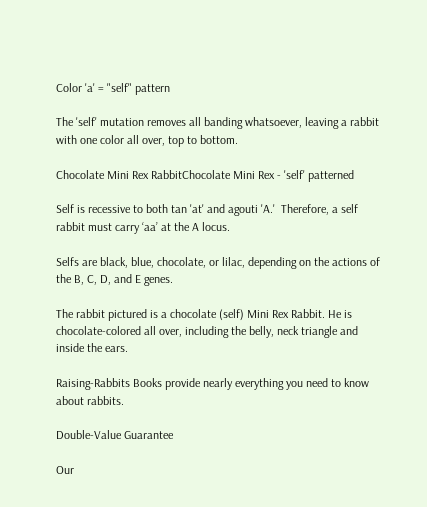Color 'a' = "self" pattern

The 'self' mutation removes all banding whatsoever, leaving a rabbit with one color all over, top to bottom.

Chocolate Mini Rex RabbitChocolate Mini Rex - 'self' patterned

Self is recessive to both tan 'at' and agouti 'A.'  Therefore, a self rabbit must carry ‘aa’ at the A locus.

Selfs are black, blue, chocolate, or lilac, depending on the actions of the B, C, D, and E genes.

The rabbit pictured is a chocolate (self) Mini Rex Rabbit. He is chocolate-colored all over, including the belly, neck triangle and inside the ears.

Raising-Rabbits Books provide nearly everything you need to know about rabbits.

Double-Value Guarantee

Our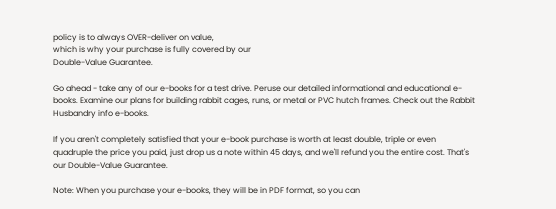policy is to always OVER-deliver on value,
which is why your purchase is fully covered by our
Double-Value Guarantee.

Go ahead - take any of our e-books for a test drive. Peruse our detailed informational and educational e-books. Examine our plans for building rabbit cages, runs, or metal or PVC hutch frames. Check out the Rabbit Husbandry info e-books.

If you aren't completely satisfied that your e-book purchase is worth at least double, triple or even quadruple the price you paid, just drop us a note within 45 days, and we'll refund you the entire cost. That's our Double-Value Guarantee.

Note: When you purchase your e-books, they will be in PDF format, so you can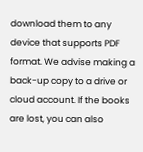download them to any device that supports PDF format. We advise making a back-up copy to a drive or cloud account. If the books are lost, you can also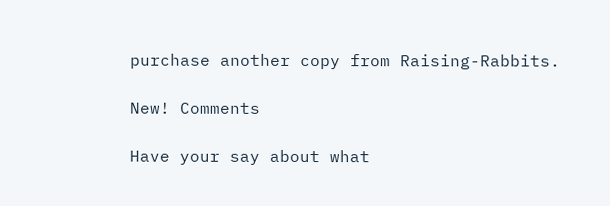purchase another copy from Raising-Rabbits.

New! Comments

Have your say about what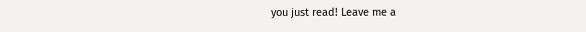you just read! Leave me a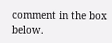comment in the box below.